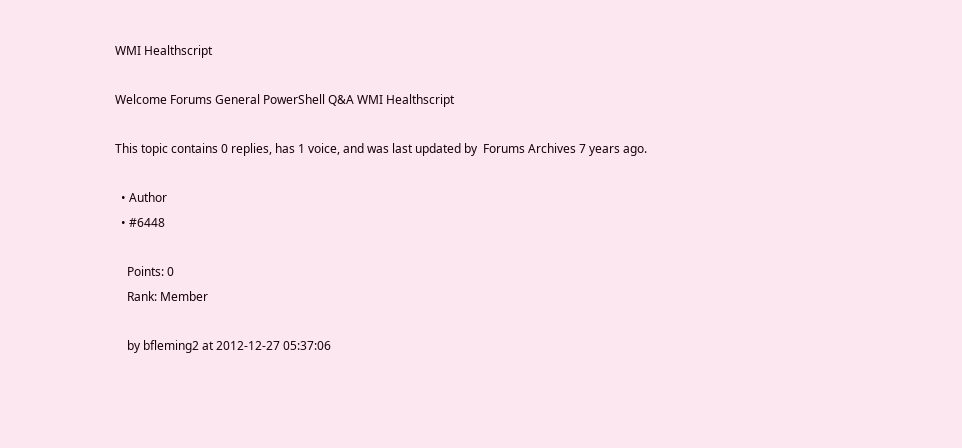WMI Healthscript

Welcome Forums General PowerShell Q&A WMI Healthscript

This topic contains 0 replies, has 1 voice, and was last updated by  Forums Archives 7 years ago.

  • Author
  • #6448

    Points: 0
    Rank: Member

    by bfleming2 at 2012-12-27 05:37:06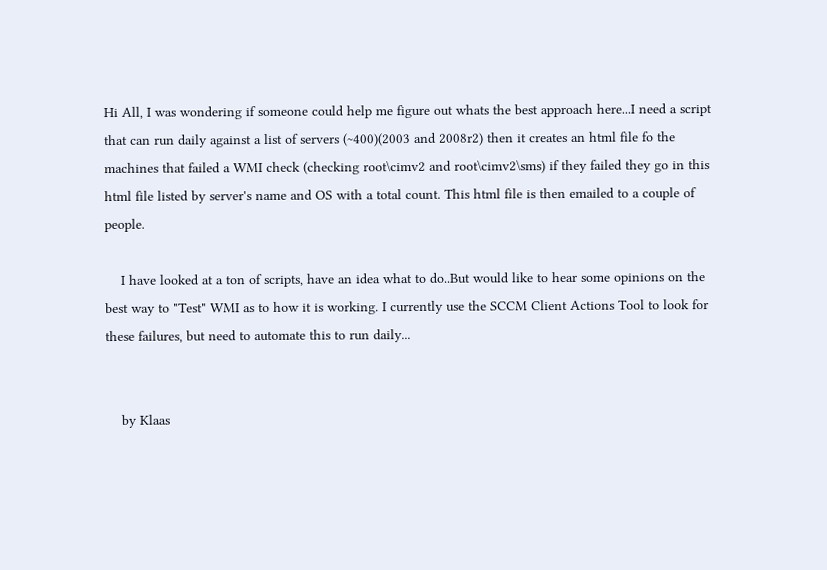Hi All, I was wondering if someone could help me figure out whats the best approach here...I need a script that can run daily against a list of servers (~400)(2003 and 2008r2) then it creates an html file fo the machines that failed a WMI check (checking root\cimv2 and root\cimv2\sms) if they failed they go in this html file listed by server's name and OS with a total count. This html file is then emailed to a couple of people.

    I have looked at a ton of scripts, have an idea what to do..But would like to hear some opinions on the best way to "Test" WMI as to how it is working. I currently use the SCCM Client Actions Tool to look for these failures, but need to automate this to run daily...


    by Klaas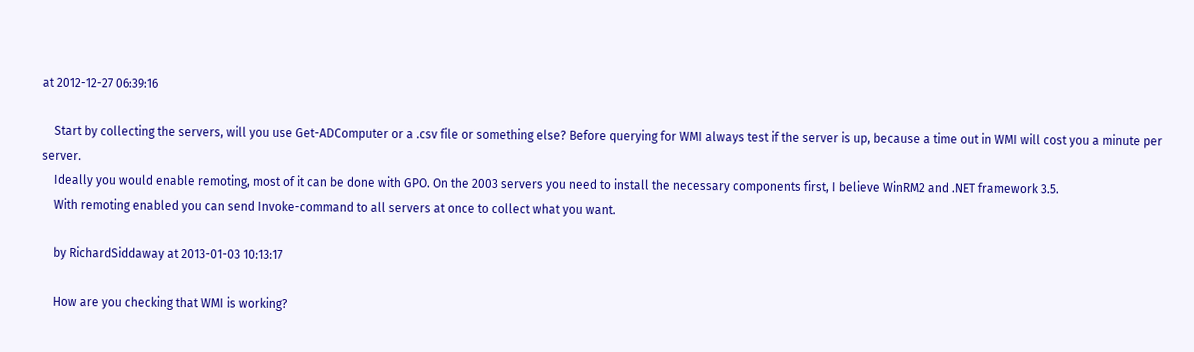at 2012-12-27 06:39:16

    Start by collecting the servers, will you use Get-ADComputer or a .csv file or something else? Before querying for WMI always test if the server is up, because a time out in WMI will cost you a minute per server.
    Ideally you would enable remoting, most of it can be done with GPO. On the 2003 servers you need to install the necessary components first, I believe WinRM2 and .NET framework 3.5.
    With remoting enabled you can send Invoke-command to all servers at once to collect what you want.

    by RichardSiddaway at 2013-01-03 10:13:17

    How are you checking that WMI is working?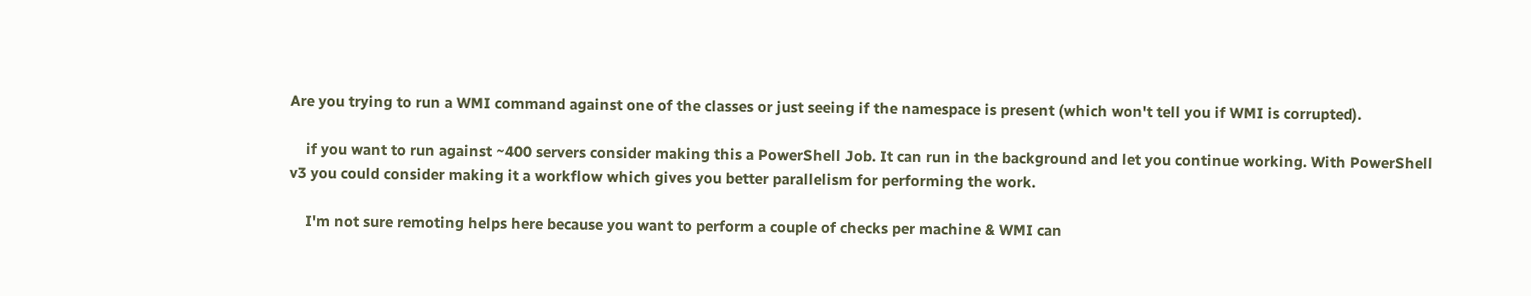Are you trying to run a WMI command against one of the classes or just seeing if the namespace is present (which won't tell you if WMI is corrupted).

    if you want to run against ~400 servers consider making this a PowerShell Job. It can run in the background and let you continue working. With PowerShell v3 you could consider making it a workflow which gives you better parallelism for performing the work.

    I'm not sure remoting helps here because you want to perform a couple of checks per machine & WMI can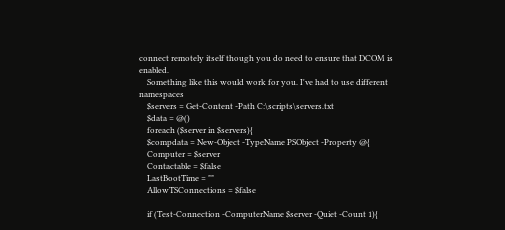connect remotely itself though you do need to ensure that DCOM is enabled.
    Something like this would work for you. I've had to use different namespaces
    $servers = Get-Content -Path C:\scripts\servers.txt
    $data = @()
    foreach ($server in $servers){
    $compdata = New-Object -TypeName PSObject -Property @{
    Computer = $server
    Contactable = $false
    LastBootTime = ""
    AllowTSConnections = $false

    if (Test-Connection -ComputerName $server -Quiet -Count 1){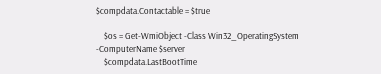$compdata.Contactable = $true

    $os = Get-WmiObject -Class Win32_OperatingSystem -ComputerName $server
    $compdata.LastBootTime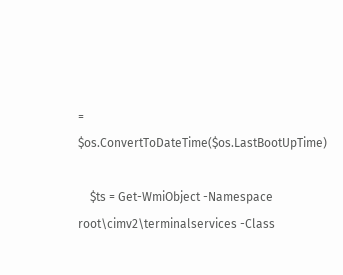= $os.ConvertToDateTime($os.LastBootUpTime)

    $ts = Get-WmiObject -Namespace root\cimv2\terminalservices -Class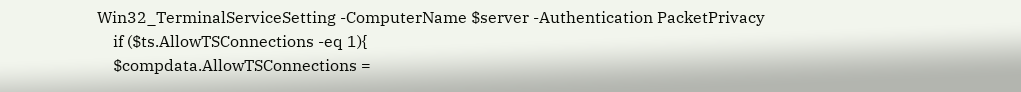Win32_TerminalServiceSetting -ComputerName $server -Authentication PacketPrivacy
    if ($ts.AllowTSConnections -eq 1){
    $compdata.AllowTSConnections =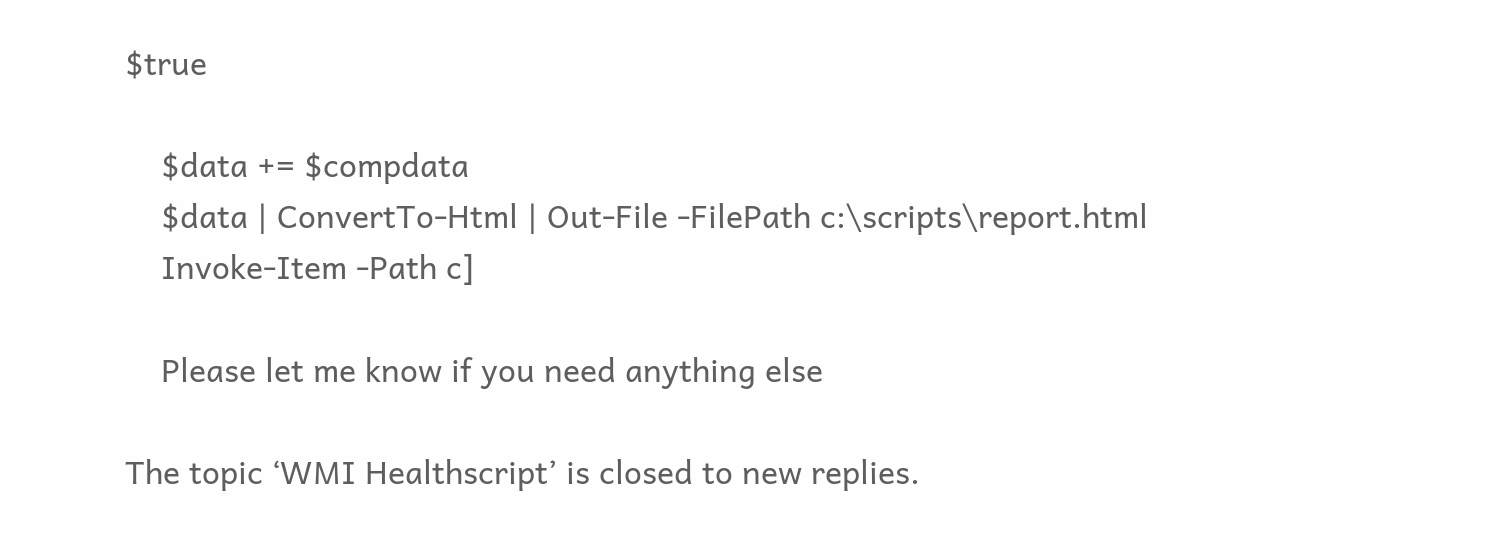$true

    $data += $compdata
    $data | ConvertTo-Html | Out-File -FilePath c:\scripts\report.html
    Invoke-Item -Path c]

    Please let me know if you need anything else

The topic ‘WMI Healthscript’ is closed to new replies.